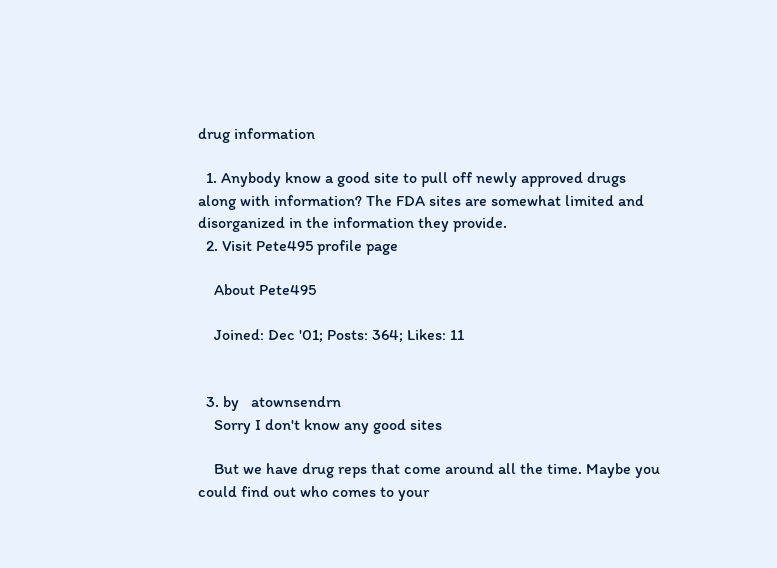drug information

  1. Anybody know a good site to pull off newly approved drugs along with information? The FDA sites are somewhat limited and disorganized in the information they provide.
  2. Visit Pete495 profile page

    About Pete495

    Joined: Dec '01; Posts: 364; Likes: 11


  3. by   atownsendrn
    Sorry I don't know any good sites

    But we have drug reps that come around all the time. Maybe you could find out who comes to your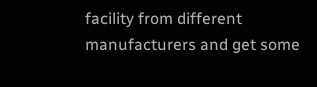facility from different manufacturers and get some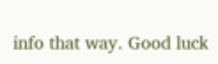info that way. Good luck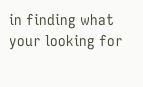in finding what your looking for